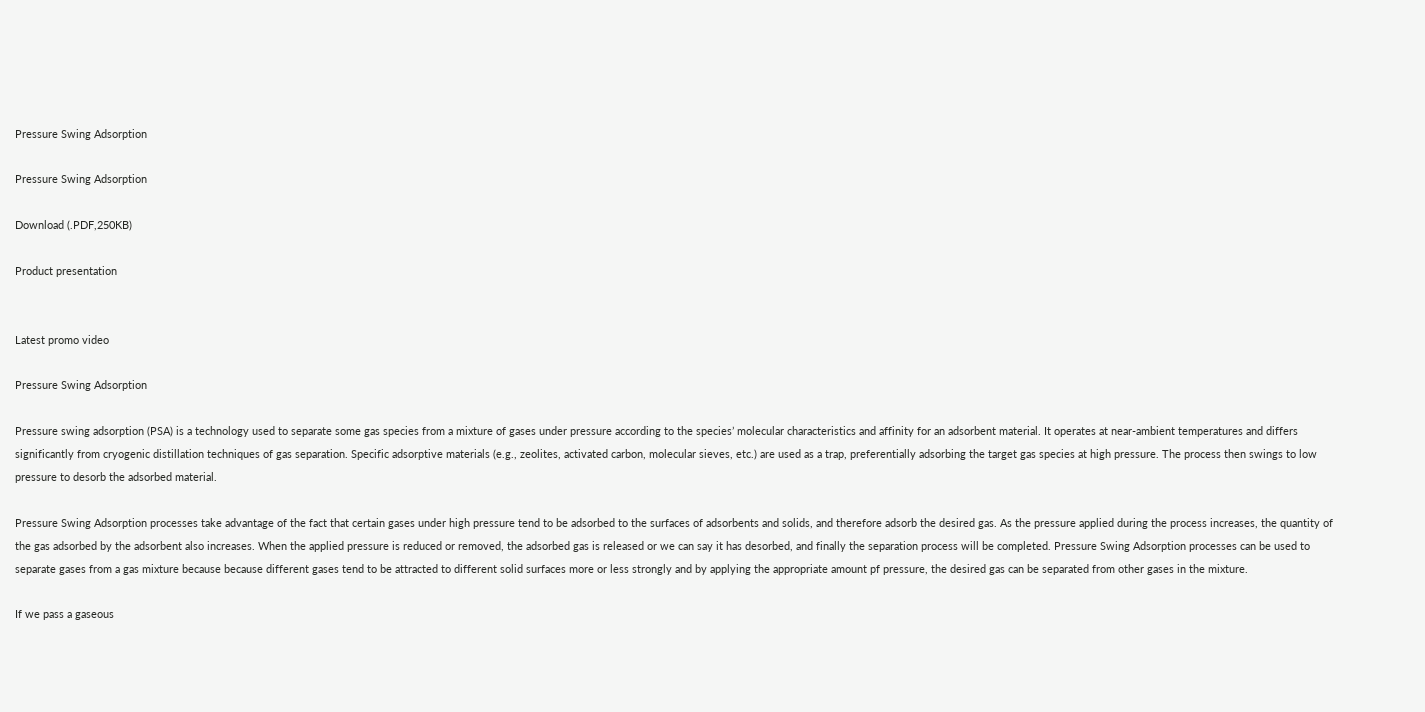Pressure Swing Adsorption

Pressure Swing Adsorption

Download (.PDF,250KB)

Product presentation


Latest promo video

Pressure Swing Adsorption

Pressure swing adsorption (PSA) is a technology used to separate some gas species from a mixture of gases under pressure according to the species’ molecular characteristics and affinity for an adsorbent material. It operates at near-ambient temperatures and differs significantly from cryogenic distillation techniques of gas separation. Specific adsorptive materials (e.g., zeolites, activated carbon, molecular sieves, etc.) are used as a trap, preferentially adsorbing the target gas species at high pressure. The process then swings to low pressure to desorb the adsorbed material.

Pressure Swing Adsorption processes take advantage of the fact that certain gases under high pressure tend to be adsorbed to the surfaces of adsorbents and solids, and therefore adsorb the desired gas. As the pressure applied during the process increases, the quantity of the gas adsorbed by the adsorbent also increases. When the applied pressure is reduced or removed, the adsorbed gas is released or we can say it has desorbed, and finally the separation process will be completed. Pressure Swing Adsorption processes can be used to separate gases from a gas mixture because because different gases tend to be attracted to different solid surfaces more or less strongly and by applying the appropriate amount pf pressure, the desired gas can be separated from other gases in the mixture.

If we pass a gaseous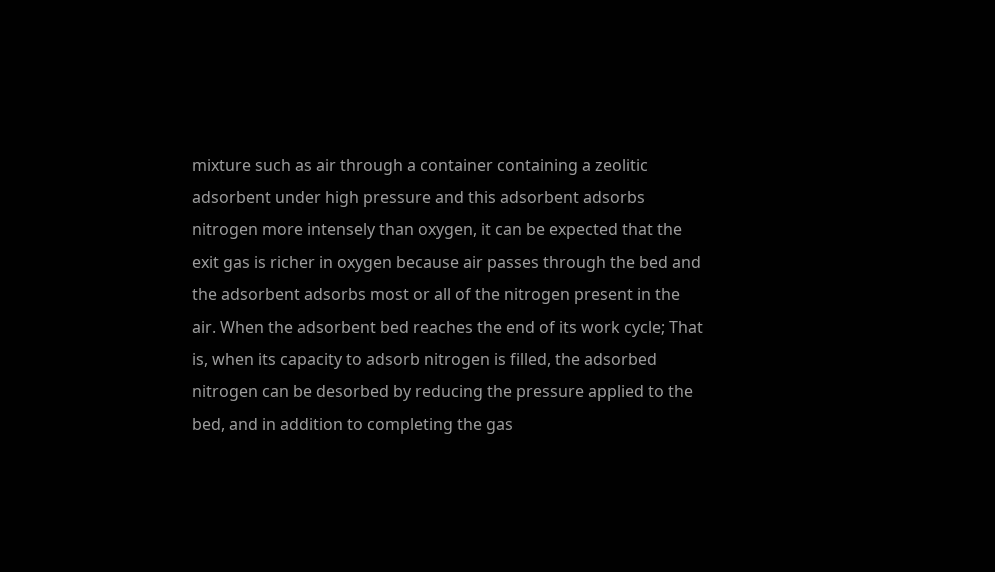mixture such as air through a container containing a zeolitic adsorbent under high pressure and this adsorbent adsorbs nitrogen more intensely than oxygen, it can be expected that the exit gas is richer in oxygen because air passes through the bed and the adsorbent adsorbs most or all of the nitrogen present in the air. When the adsorbent bed reaches the end of its work cycle; That is, when its capacity to adsorb nitrogen is filled, the adsorbed nitrogen can be desorbed by reducing the pressure applied to the bed, and in addition to completing the gas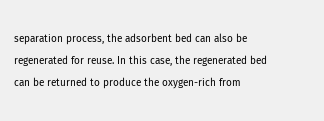separation process, the adsorbent bed can also be regenerated for reuse. In this case, the regenerated bed can be returned to produce the oxygen-rich from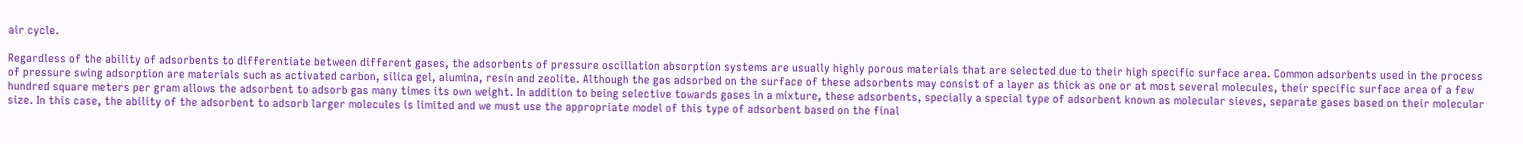air cycle.

Regardless of the ability of adsorbents to differentiate between different gases, the adsorbents of pressure oscillation absorption systems are usually highly porous materials that are selected due to their high specific surface area. Common adsorbents used in the process of pressure swing adsorption are materials such as activated carbon, silica gel, alumina, resin and zeolite. Although the gas adsorbed on the surface of these adsorbents may consist of a layer as thick as one or at most several molecules, their specific surface area of a few hundred square meters per gram allows the adsorbent to adsorb gas many times its own weight. In addition to being selective towards gases in a mixture, these adsorbents, specially a special type of adsorbent known as molecular sieves, separate gases based on their molecular size. In this case, the ability of the adsorbent to adsorb larger molecules is limited and we must use the appropriate model of this type of adsorbent based on the final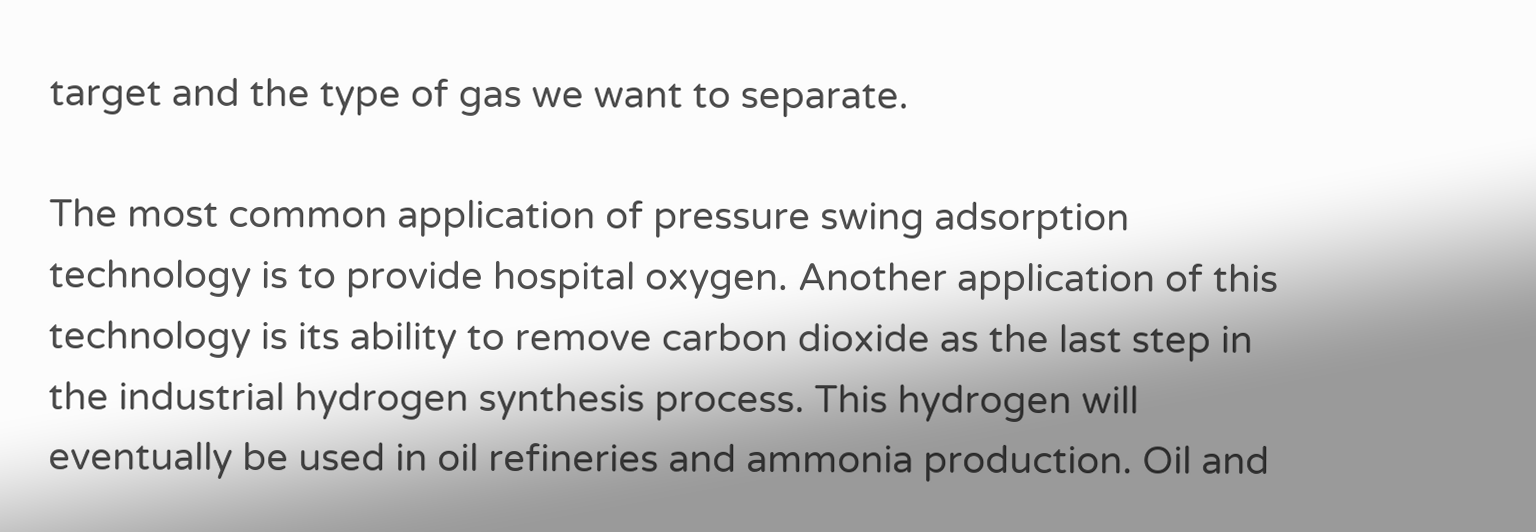target and the type of gas we want to separate.

The most common application of pressure swing adsorption technology is to provide hospital oxygen. Another application of this technology is its ability to remove carbon dioxide as the last step in the industrial hydrogen synthesis process. This hydrogen will eventually be used in oil refineries and ammonia production. Oil and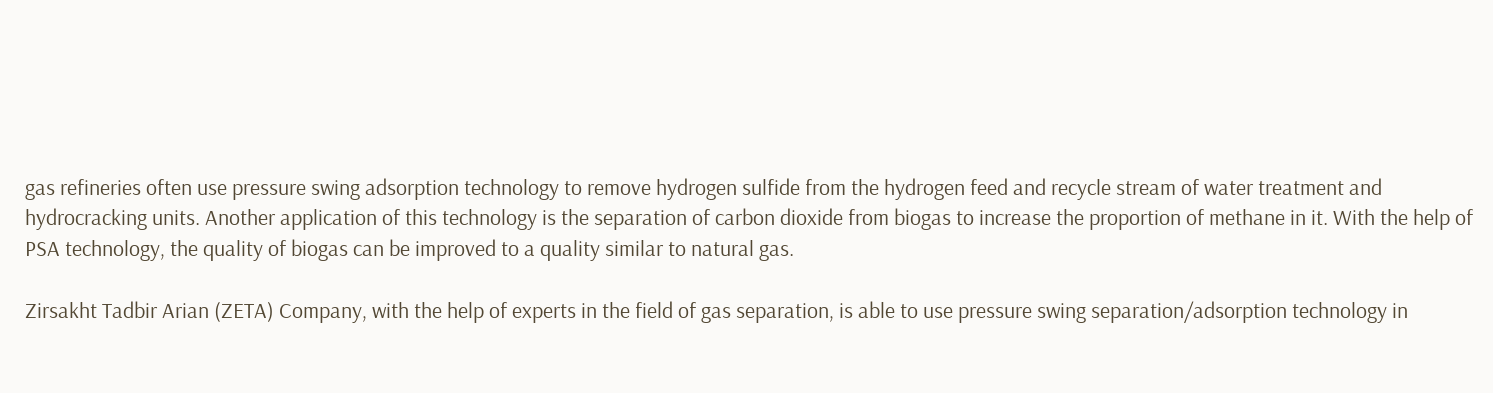gas refineries often use pressure swing adsorption technology to remove hydrogen sulfide from the hydrogen feed and recycle stream of water treatment and hydrocracking units. Another application of this technology is the separation of carbon dioxide from biogas to increase the proportion of methane in it. With the help of PSA technology, the quality of biogas can be improved to a quality similar to natural gas.

Zirsakht Tadbir Arian (ZETA) Company, with the help of experts in the field of gas separation, is able to use pressure swing separation/adsorption technology in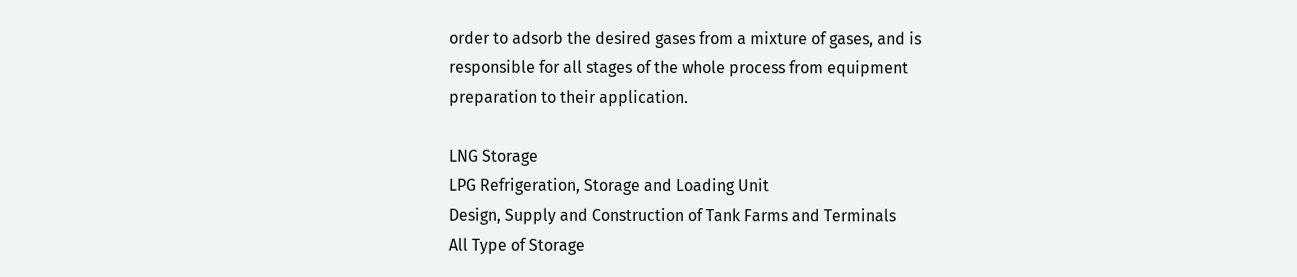order to adsorb the desired gases from a mixture of gases, and is responsible for all stages of the whole process from equipment preparation to their application.

LNG Storage
LPG Refrigeration, Storage and Loading Unit
Design, Supply and Construction of Tank Farms and Terminals
All Type of Storage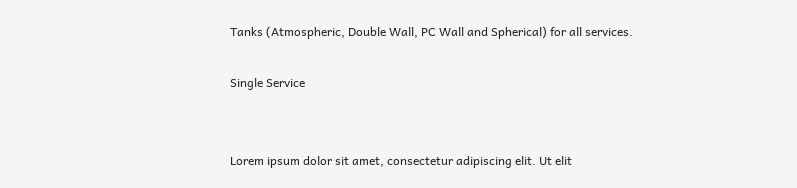Tanks (Atmospheric, Double Wall, PC Wall and Spherical) for all services.

Single Service


Lorem ipsum dolor sit amet, consectetur adipiscing elit. Ut elit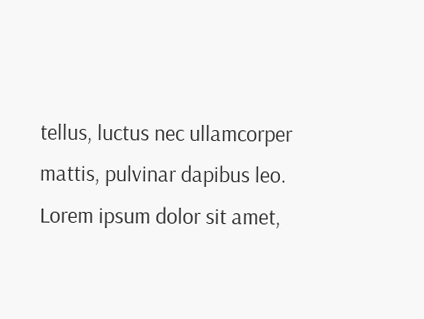tellus, luctus nec ullamcorper mattis, pulvinar dapibus leo. Lorem ipsum dolor sit amet,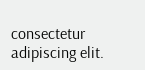consectetur adipiscing elit.